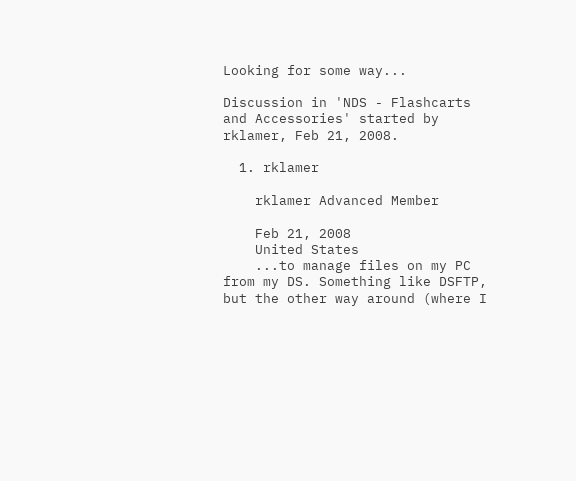Looking for some way...

Discussion in 'NDS - Flashcarts and Accessories' started by rklamer, Feb 21, 2008.

  1. rklamer

    rklamer Advanced Member

    Feb 21, 2008
    United States
    ...to manage files on my PC from my DS. Something like DSFTP, but the other way around (where I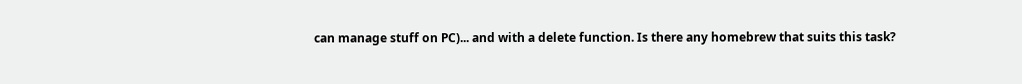can manage stuff on PC)... and with a delete function. Is there any homebrew that suits this task?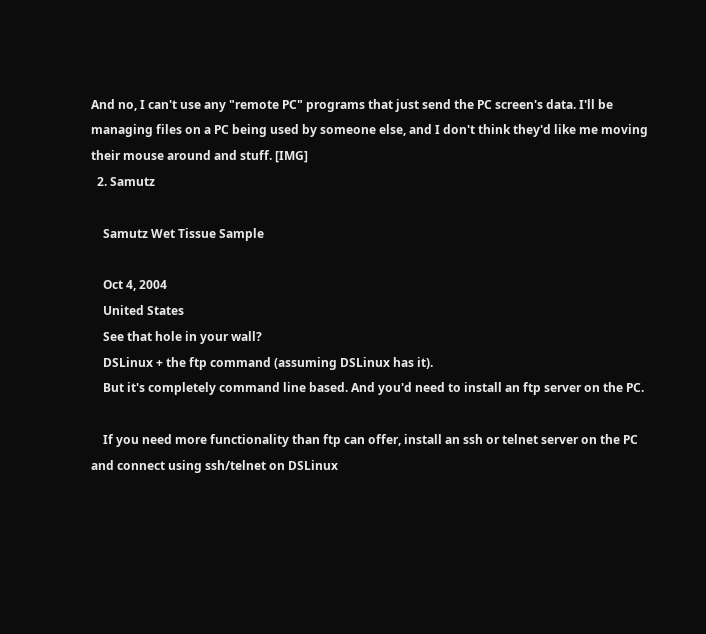And no, I can't use any "remote PC" programs that just send the PC screen's data. I'll be managing files on a PC being used by someone else, and I don't think they'd like me moving their mouse around and stuff. [IMG]
  2. Samutz

    Samutz Wet Tissue Sample

    Oct 4, 2004
    United States
    See that hole in your wall?
    DSLinux + the ftp command (assuming DSLinux has it).
    But it's completely command line based. And you'd need to install an ftp server on the PC.

    If you need more functionality than ftp can offer, install an ssh or telnet server on the PC and connect using ssh/telnet on DSLinux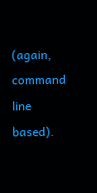(again, command line based).